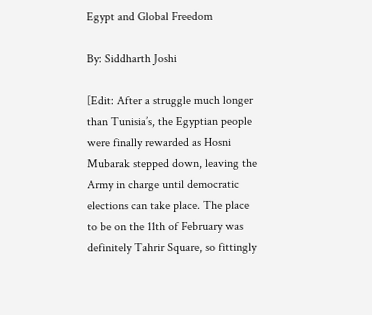Egypt and Global Freedom

By: Siddharth Joshi

[Edit: After a struggle much longer than Tunisia’s, the Egyptian people were finally rewarded as Hosni Mubarak stepped down, leaving the Army in charge until democratic elections can take place. The place to be on the 11th of February was definitely Tahrir Square, so fittingly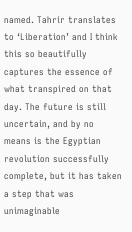named. Tahrir translates to ‘Liberation’ and I think this so beautifully captures the essence of what transpired on that day. The future is still uncertain, and by no means is the Egyptian revolution successfully complete, but it has taken a step that was unimaginable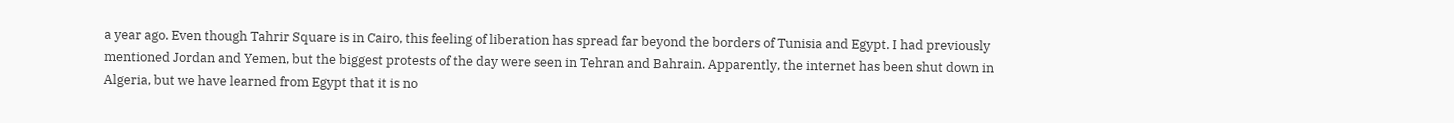a year ago. Even though Tahrir Square is in Cairo, this feeling of liberation has spread far beyond the borders of Tunisia and Egypt. I had previously mentioned Jordan and Yemen, but the biggest protests of the day were seen in Tehran and Bahrain. Apparently, the internet has been shut down in Algeria, but we have learned from Egypt that it is no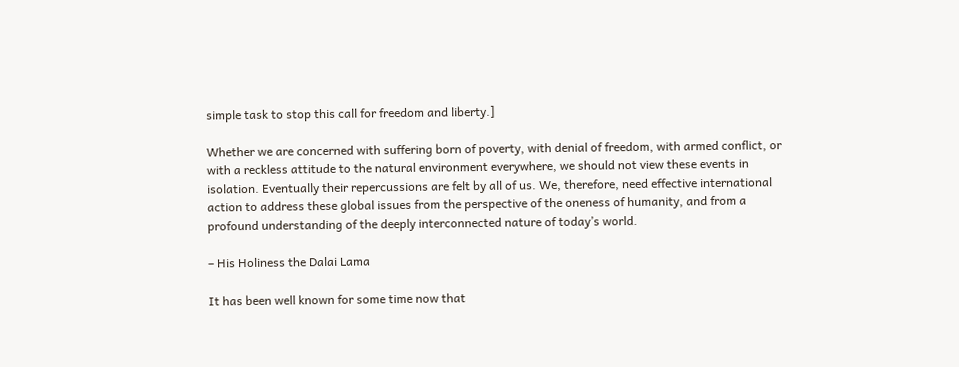simple task to stop this call for freedom and liberty.]

Whether we are concerned with suffering born of poverty, with denial of freedom, with armed conflict, or with a reckless attitude to the natural environment everywhere, we should not view these events in isolation. Eventually their repercussions are felt by all of us. We, therefore, need effective international action to address these global issues from the perspective of the oneness of humanity, and from a profound understanding of the deeply interconnected nature of today’s world.

– His Holiness the Dalai Lama

It has been well known for some time now that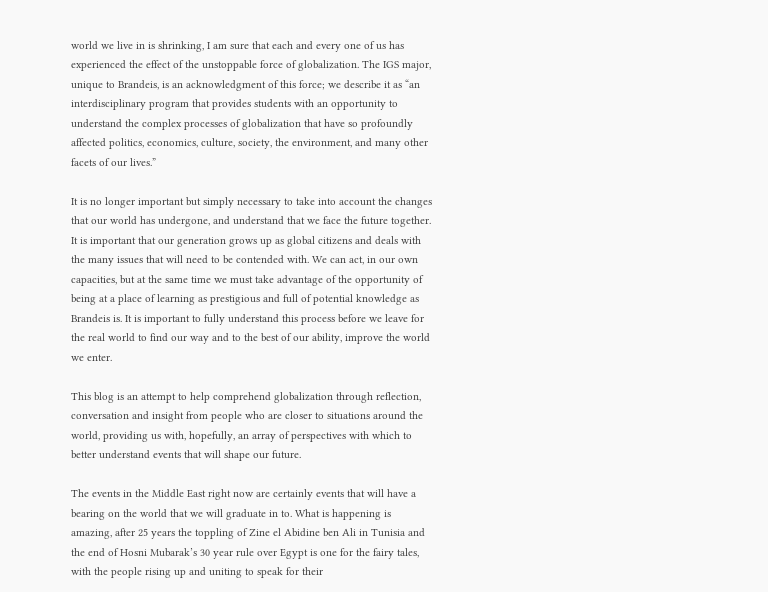world we live in is shrinking, I am sure that each and every one of us has experienced the effect of the unstoppable force of globalization. The IGS major, unique to Brandeis, is an acknowledgment of this force; we describe it as “an interdisciplinary program that provides students with an opportunity to understand the complex processes of globalization that have so profoundly affected politics, economics, culture, society, the environment, and many other facets of our lives.”

It is no longer important but simply necessary to take into account the changes that our world has undergone, and understand that we face the future together. It is important that our generation grows up as global citizens and deals with the many issues that will need to be contended with. We can act, in our own capacities, but at the same time we must take advantage of the opportunity of being at a place of learning as prestigious and full of potential knowledge as Brandeis is. It is important to fully understand this process before we leave for the real world to find our way and to the best of our ability, improve the world we enter.

This blog is an attempt to help comprehend globalization through reflection, conversation and insight from people who are closer to situations around the world, providing us with, hopefully, an array of perspectives with which to better understand events that will shape our future.

The events in the Middle East right now are certainly events that will have a bearing on the world that we will graduate in to. What is happening is amazing, after 25 years the toppling of Zine el Abidine ben Ali in Tunisia and the end of Hosni Mubarak’s 30 year rule over Egypt is one for the fairy tales, with the people rising up and uniting to speak for their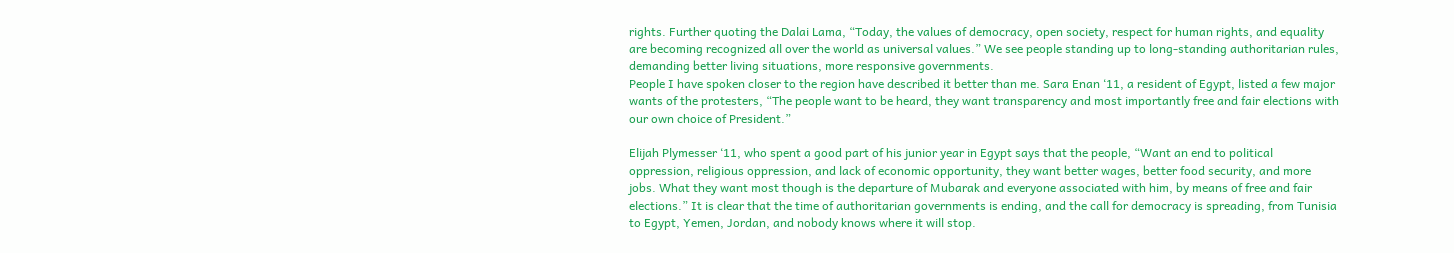rights. Further quoting the Dalai Lama, “Today, the values of democracy, open society, respect for human rights, and equality are becoming recognized all over the world as universal values.” We see people standing up to long-standing authoritarian rules, demanding better living situations, more responsive governments.
People I have spoken closer to the region have described it better than me. Sara Enan ‘11, a resident of Egypt, listed a few major wants of the protesters, “The people want to be heard, they want transparency and most importantly free and fair elections with our own choice of President.”

Elijah Plymesser ‘11, who spent a good part of his junior year in Egypt says that the people, “Want an end to political oppression, religious oppression, and lack of economic opportunity, they want better wages, better food security, and more jobs. What they want most though is the departure of Mubarak and everyone associated with him, by means of free and fair elections.” It is clear that the time of authoritarian governments is ending, and the call for democracy is spreading, from Tunisia to Egypt, Yemen, Jordan, and nobody knows where it will stop.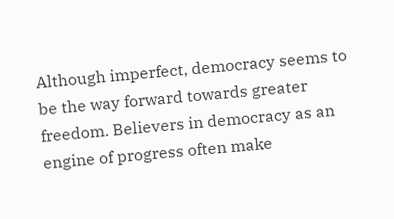Although imperfect, democracy seems to be the way forward towards greater freedom. Believers in democracy as an engine of progress often make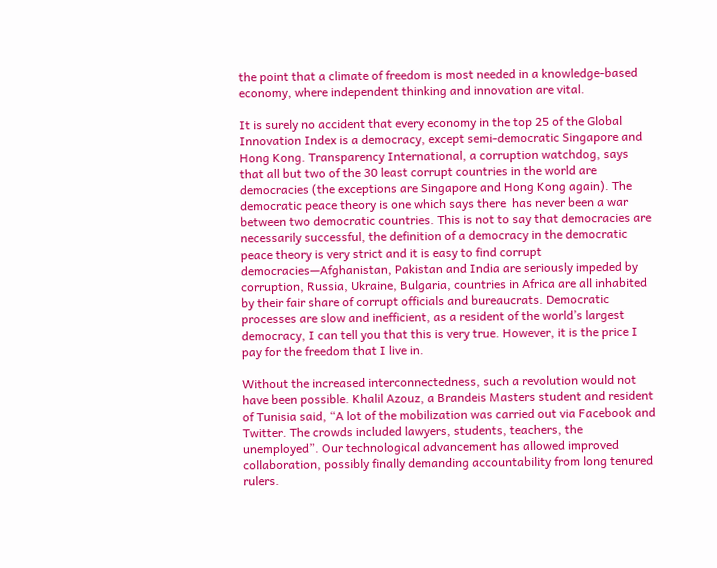the point that a climate of freedom is most needed in a knowledge-based economy, where independent thinking and innovation are vital.

It is surely no accident that every economy in the top 25 of the Global Innovation Index is a democracy, except semi-democratic Singapore and Hong Kong. Transparency International, a corruption watchdog, says that all but two of the 30 least corrupt countries in the world are democracies (the exceptions are Singapore and Hong Kong again). The democratic peace theory is one which says there  has never been a war between two democratic countries. This is not to say that democracies are necessarily successful, the definition of a democracy in the democratic peace theory is very strict and it is easy to find corrupt democracies—Afghanistan, Pakistan and India are seriously impeded by corruption, Russia, Ukraine, Bulgaria, countries in Africa are all inhabited by their fair share of corrupt officials and bureaucrats. Democratic processes are slow and inefficient, as a resident of the world’s largest democracy, I can tell you that this is very true. However, it is the price I pay for the freedom that I live in.

Without the increased interconnectedness, such a revolution would not have been possible. Khalil Azouz, a Brandeis Masters student and resident of Tunisia said, “A lot of the mobilization was carried out via Facebook and Twitter. The crowds included lawyers, students, teachers, the unemployed”. Our technological advancement has allowed improved collaboration, possibly finally demanding accountability from long tenured rulers.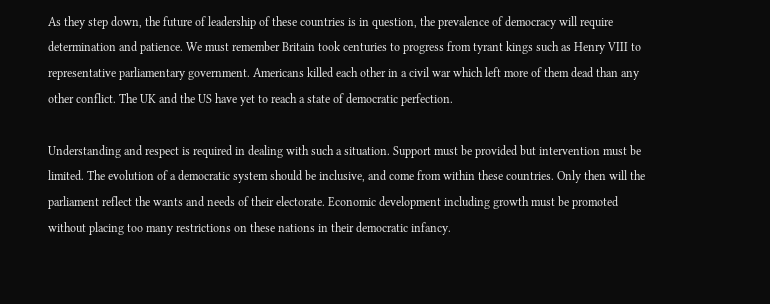As they step down, the future of leadership of these countries is in question, the prevalence of democracy will require determination and patience. We must remember Britain took centuries to progress from tyrant kings such as Henry VIII to representative parliamentary government. Americans killed each other in a civil war which left more of them dead than any other conflict. The UK and the US have yet to reach a state of democratic perfection.

Understanding and respect is required in dealing with such a situation. Support must be provided but intervention must be limited. The evolution of a democratic system should be inclusive, and come from within these countries. Only then will the parliament reflect the wants and needs of their electorate. Economic development including growth must be promoted without placing too many restrictions on these nations in their democratic infancy.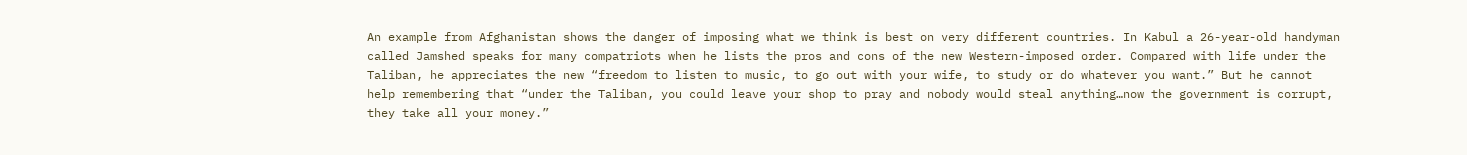An example from Afghanistan shows the danger of imposing what we think is best on very different countries. In Kabul a 26-year-old handyman called Jamshed speaks for many compatriots when he lists the pros and cons of the new Western-imposed order. Compared with life under the Taliban, he appreciates the new “freedom to listen to music, to go out with your wife, to study or do whatever you want.” But he cannot help remembering that “under the Taliban, you could leave your shop to pray and nobody would steal anything…now the government is corrupt, they take all your money.”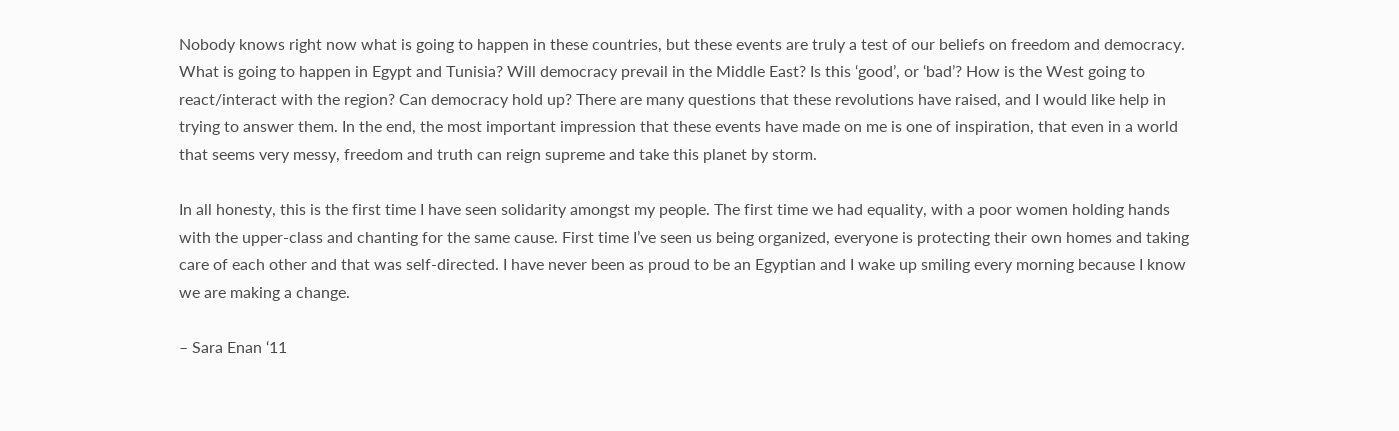Nobody knows right now what is going to happen in these countries, but these events are truly a test of our beliefs on freedom and democracy. What is going to happen in Egypt and Tunisia? Will democracy prevail in the Middle East? Is this ‘good’, or ‘bad’? How is the West going to react/interact with the region? Can democracy hold up? There are many questions that these revolutions have raised, and I would like help in trying to answer them. In the end, the most important impression that these events have made on me is one of inspiration, that even in a world that seems very messy, freedom and truth can reign supreme and take this planet by storm.

In all honesty, this is the first time I have seen solidarity amongst my people. The first time we had equality, with a poor women holding hands with the upper-class and chanting for the same cause. First time I’ve seen us being organized, everyone is protecting their own homes and taking care of each other and that was self-directed. I have never been as proud to be an Egyptian and I wake up smiling every morning because I know we are making a change.

– Sara Enan ‘11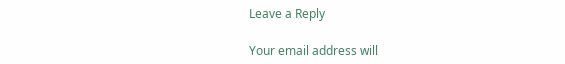Leave a Reply

Your email address will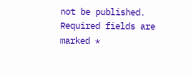not be published. Required fields are marked *